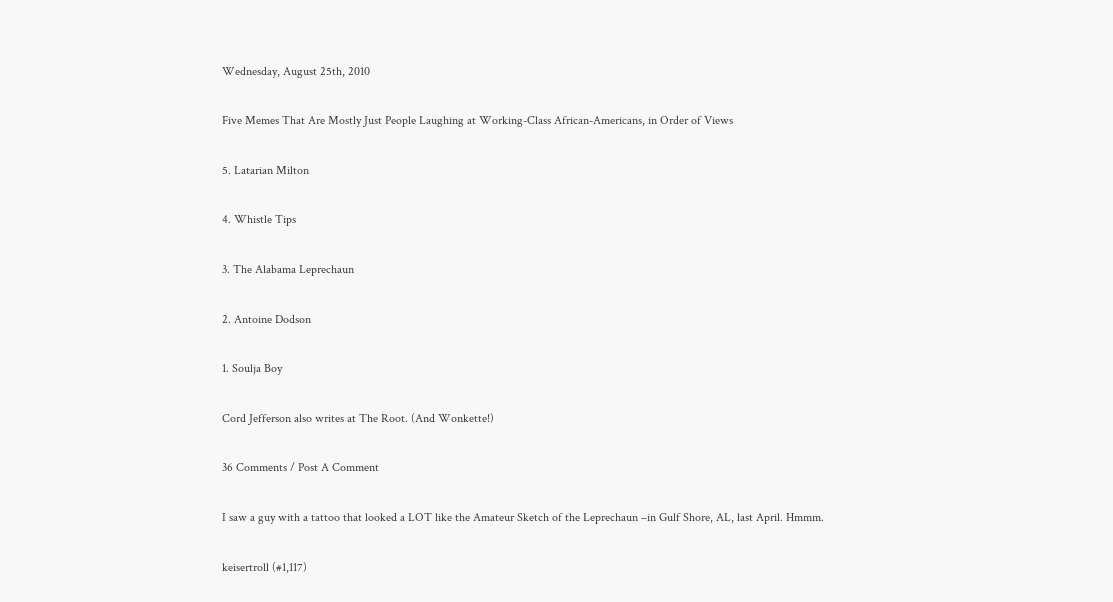Wednesday, August 25th, 2010

Five Memes That Are Mostly Just People Laughing at Working-Class African-Americans, in Order of Views

5. Latarian Milton

4. Whistle Tips

3. The Alabama Leprechaun

2. Antoine Dodson

1. Soulja Boy

Cord Jefferson also writes at The Root. (And Wonkette!)

36 Comments / Post A Comment

I saw a guy with a tattoo that looked a LOT like the Amateur Sketch of the Leprechaun –in Gulf Shore, AL, last April. Hmmm.

keisertroll (#1,117)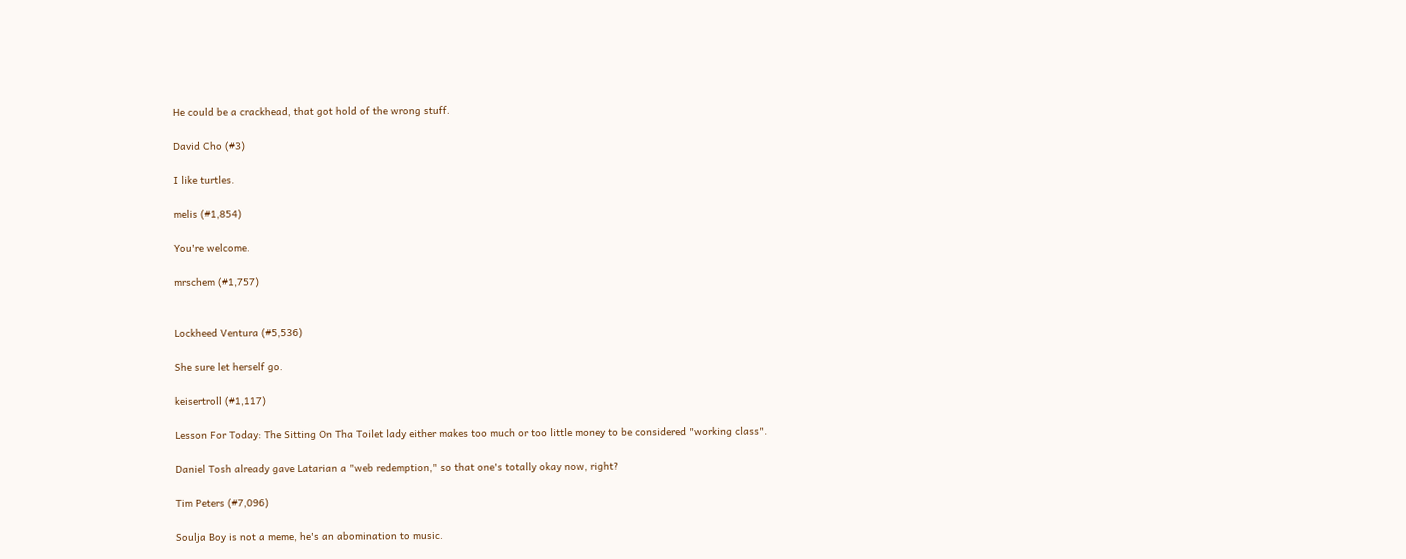He could be a crackhead, that got hold of the wrong stuff.

David Cho (#3)

I like turtles.

melis (#1,854)

You're welcome.

mrschem (#1,757)


Lockheed Ventura (#5,536)

She sure let herself go.

keisertroll (#1,117)

Lesson For Today: The Sitting On Tha Toilet lady either makes too much or too little money to be considered "working class".

Daniel Tosh already gave Latarian a "web redemption," so that one's totally okay now, right?

Tim Peters (#7,096)

Soulja Boy is not a meme, he's an abomination to music.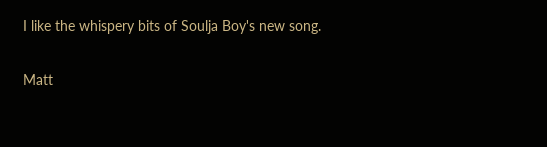I like the whispery bits of Soulja Boy's new song.

Matt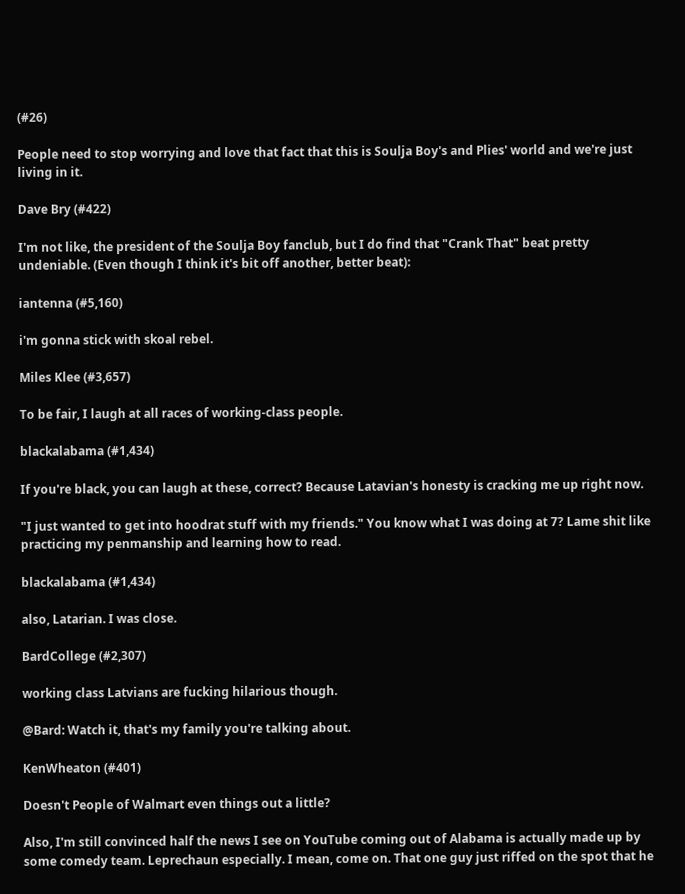(#26)

People need to stop worrying and love that fact that this is Soulja Boy's and Plies' world and we're just living in it.

Dave Bry (#422)

I'm not like, the president of the Soulja Boy fanclub, but I do find that "Crank That" beat pretty undeniable. (Even though I think it's bit off another, better beat):

iantenna (#5,160)

i'm gonna stick with skoal rebel.

Miles Klee (#3,657)

To be fair, I laugh at all races of working-class people.

blackalabama (#1,434)

If you're black, you can laugh at these, correct? Because Latavian's honesty is cracking me up right now.

"I just wanted to get into hoodrat stuff with my friends." You know what I was doing at 7? Lame shit like practicing my penmanship and learning how to read.

blackalabama (#1,434)

also, Latarian. I was close.

BardCollege (#2,307)

working class Latvians are fucking hilarious though.

@Bard: Watch it, that's my family you're talking about.

KenWheaton (#401)

Doesn't People of Walmart even things out a little?

Also, I'm still convinced half the news I see on YouTube coming out of Alabama is actually made up by some comedy team. Leprechaun especially. I mean, come on. That one guy just riffed on the spot that he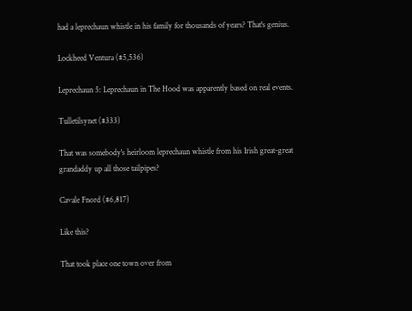had a leprechaun whistle in his family for thousands of years? That's genius.

Lockheed Ventura (#5,536)

Leprechaun 5: Leprechaun in The Hood was apparently based on real events.

Tulletilsynet (#333)

That was somebody's heirloom leprechaun whistle from his Irish great-great grandaddy up all those tailpipes?

Cavale Fnord (#6,817)

Like this?

That took place one town over from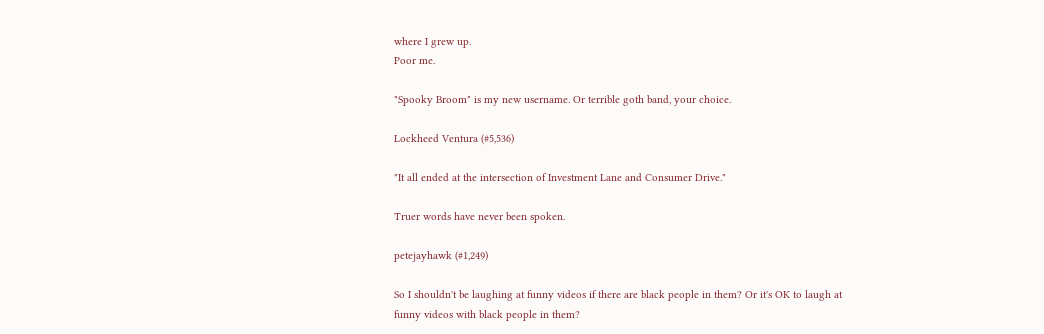where I grew up.
Poor me.

"Spooky Broom" is my new username. Or terrible goth band, your choice.

Lockheed Ventura (#5,536)

"It all ended at the intersection of Investment Lane and Consumer Drive."

Truer words have never been spoken.

petejayhawk (#1,249)

So I shouldn't be laughing at funny videos if there are black people in them? Or it's OK to laugh at funny videos with black people in them?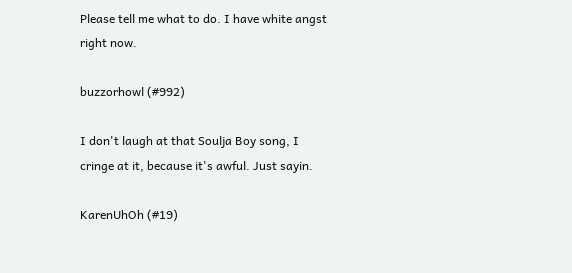Please tell me what to do. I have white angst right now.

buzzorhowl (#992)

I don't laugh at that Soulja Boy song, I cringe at it, because it's awful. Just sayin.

KarenUhOh (#19)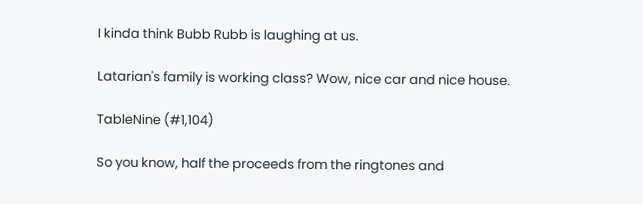I kinda think Bubb Rubb is laughing at us.

Latarian's family is working class? Wow, nice car and nice house.

TableNine (#1,104)

So you know, half the proceeds from the ringtones and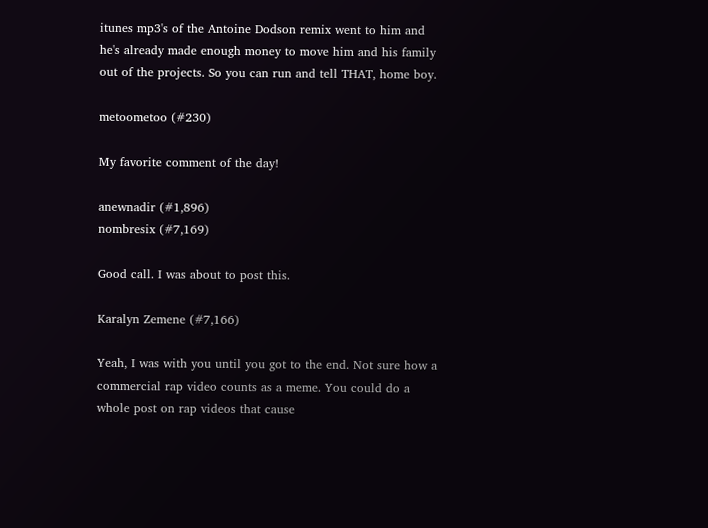itunes mp3's of the Antoine Dodson remix went to him and he's already made enough money to move him and his family out of the projects. So you can run and tell THAT, home boy.

metoometoo (#230)

My favorite comment of the day!

anewnadir (#1,896)
nombresix (#7,169)

Good call. I was about to post this.

Karalyn Zemene (#7,166)

Yeah, I was with you until you got to the end. Not sure how a commercial rap video counts as a meme. You could do a whole post on rap videos that cause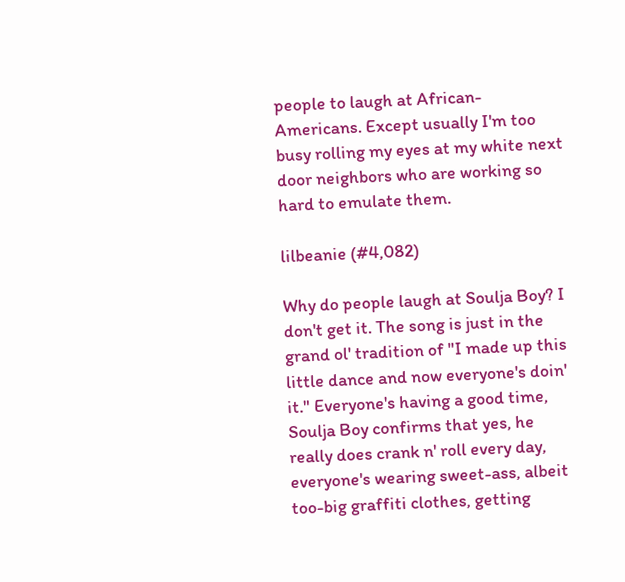people to laugh at African-Americans. Except usually I'm too busy rolling my eyes at my white next door neighbors who are working so hard to emulate them.

lilbeanie (#4,082)

Why do people laugh at Soulja Boy? I don't get it. The song is just in the grand ol' tradition of "I made up this little dance and now everyone's doin' it." Everyone's having a good time, Soulja Boy confirms that yes, he really does crank n' roll every day, everyone's wearing sweet-ass, albeit too-big graffiti clothes, getting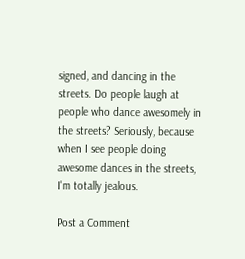signed, and dancing in the streets. Do people laugh at people who dance awesomely in the streets? Seriously, because when I see people doing awesome dances in the streets, I'm totally jealous.

Post a Comment